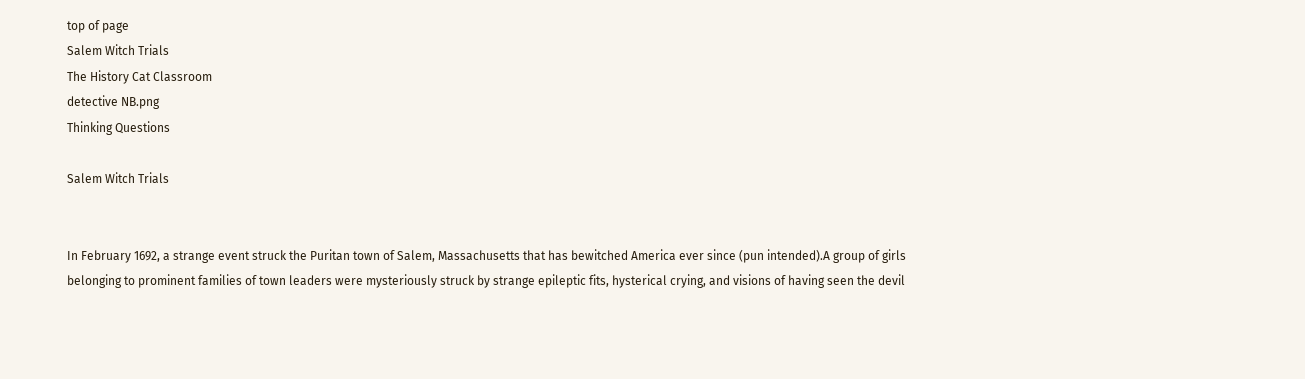top of page
Salem Witch Trials
The History Cat Classroom
detective NB.png
Thinking Questions

Salem Witch Trials


In February 1692, a strange event struck the Puritan town of Salem, Massachusetts that has bewitched America ever since (pun intended).A group of girls belonging to prominent families of town leaders were mysteriously struck by strange epileptic fits, hysterical crying, and visions of having seen the devil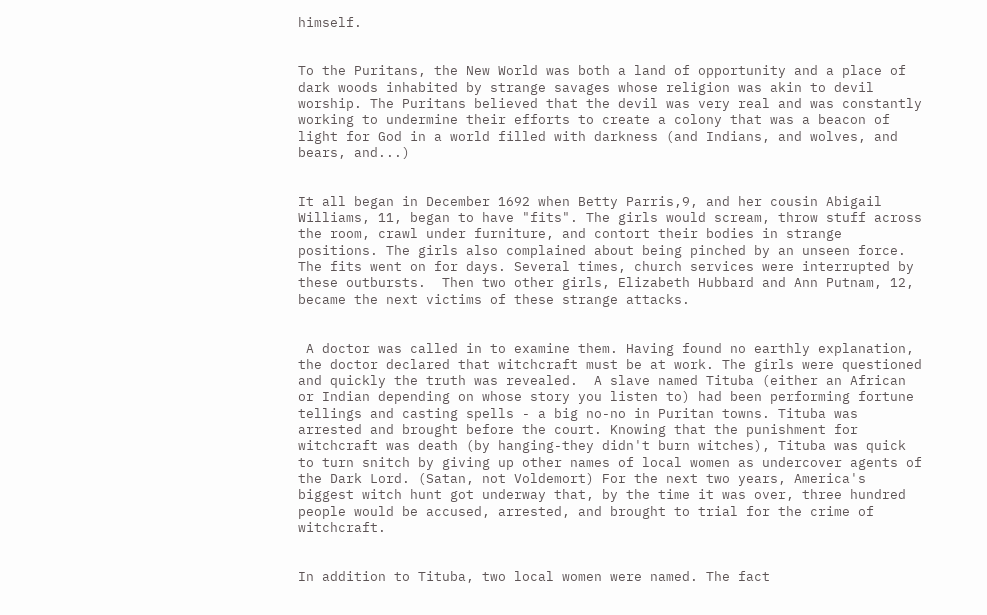himself.


To the Puritans, the New World was both a land of opportunity and a place of dark woods inhabited by strange savages whose religion was akin to devil worship. The Puritans believed that the devil was very real and was constantly working to undermine their efforts to create a colony that was a beacon of light for God in a world filled with darkness (and Indians, and wolves, and bears, and...)


It all began in December 1692 when Betty Parris,9, and her cousin Abigail Williams, 11, began to have "fits". The girls would scream, throw stuff across the room, crawl under furniture, and contort their bodies in strange positions. The girls also complained about being pinched by an unseen force. The fits went on for days. Several times, church services were interrupted by these outbursts.  Then two other girls, Elizabeth Hubbard and Ann Putnam, 12, became the next victims of these strange attacks.


 A doctor was called in to examine them. Having found no earthly explanation, the doctor declared that witchcraft must be at work. The girls were questioned and quickly the truth was revealed.  A slave named Tituba (either an African or Indian depending on whose story you listen to) had been performing fortune tellings and casting spells - a big no-no in Puritan towns. Tituba was arrested and brought before the court. Knowing that the punishment for witchcraft was death (by hanging-they didn't burn witches), Tituba was quick to turn snitch by giving up other names of local women as undercover agents of the Dark Lord. (Satan, not Voldemort) For the next two years, America's biggest witch hunt got underway that, by the time it was over, three hundred people would be accused, arrested, and brought to trial for the crime of witchcraft.


In addition to Tituba, two local women were named. The fact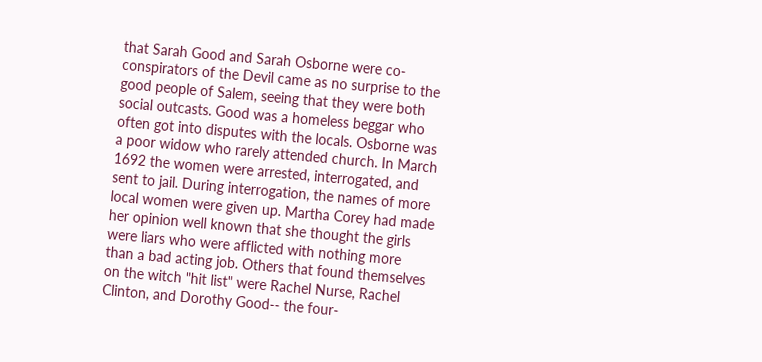that Sarah Good and Sarah Osborne were co-conspirators of the Devil came as no surprise to the good people of Salem, seeing that they were both social outcasts. Good was a homeless beggar who often got into disputes with the locals. Osborne was a poor widow who rarely attended church. In March 1692 the women were arrested, interrogated, and sent to jail. During interrogation, the names of more local women were given up. Martha Corey had made her opinion well known that she thought the girls were liars who were afflicted with nothing more than a bad acting job. Others that found themselves on the witch "hit list" were Rachel Nurse, Rachel Clinton, and Dorothy Good-- the four-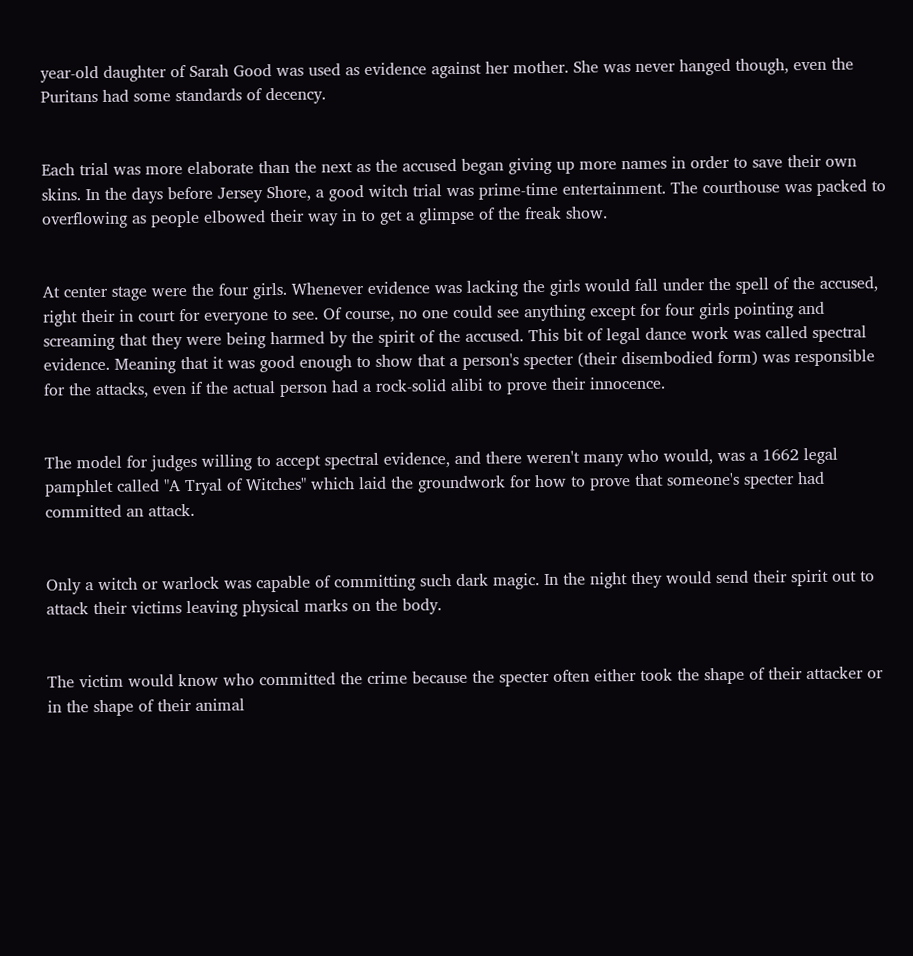year-old daughter of Sarah Good was used as evidence against her mother. She was never hanged though, even the Puritans had some standards of decency.


Each trial was more elaborate than the next as the accused began giving up more names in order to save their own skins. In the days before Jersey Shore, a good witch trial was prime-time entertainment. The courthouse was packed to overflowing as people elbowed their way in to get a glimpse of the freak show.


At center stage were the four girls. Whenever evidence was lacking the girls would fall under the spell of the accused, right their in court for everyone to see. Of course, no one could see anything except for four girls pointing and screaming that they were being harmed by the spirit of the accused. This bit of legal dance work was called spectral evidence. Meaning that it was good enough to show that a person's specter (their disembodied form) was responsible for the attacks, even if the actual person had a rock-solid alibi to prove their innocence.


The model for judges willing to accept spectral evidence, and there weren't many who would, was a 1662 legal pamphlet called "A Tryal of Witches" which laid the groundwork for how to prove that someone's specter had committed an attack.


Only a witch or warlock was capable of committing such dark magic. In the night they would send their spirit out to attack their victims leaving physical marks on the body.


The victim would know who committed the crime because the specter often either took the shape of their attacker or in the shape of their animal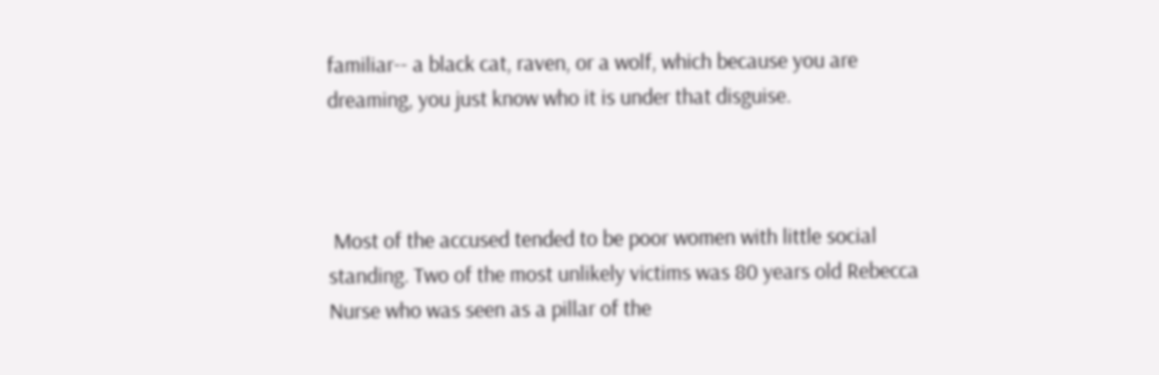familiar-- a black cat, raven, or a wolf, which because you are dreaming, you just know who it is under that disguise.



 Most of the accused tended to be poor women with little social standing. Two of the most unlikely victims was 80 years old Rebecca Nurse who was seen as a pillar of the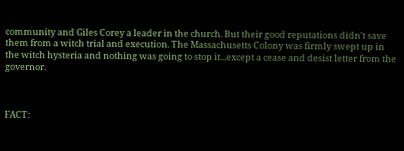community and Giles Corey a leader in the church. But their good reputations didn't save them from a witch trial and execution. The Massachusetts Colony was firmly swept up in the witch hysteria and nothing was going to stop it...except a cease and desist letter from the governor.



FACT: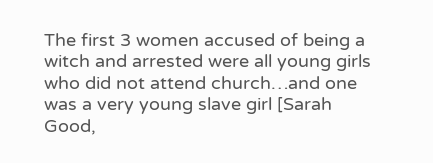The first 3 women accused of being a witch and arrested were all young girls who did not attend church…and one was a very young slave girl [Sarah Good,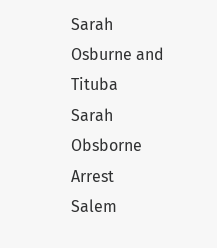Sarah Osburne and Tituba
Sarah Obsborne Arrest
Salem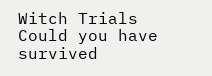Witch Trials
Could you have survived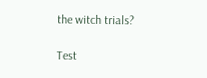the witch trials?

Test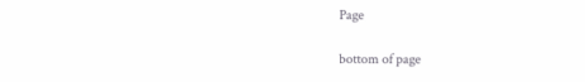Page

bottom of page